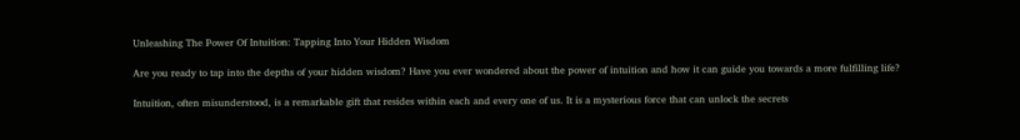Unleashing The Power Of Intuition: Tapping Into Your Hidden Wisdom

Are you ready to tap into the depths of your hidden wisdom? Have you ever wondered about the power of intuition and how it can guide you towards a more fulfilling life?

Intuition, often misunderstood, is a remarkable gift that resides within each and every one of us. It is a mysterious force that can unlock the secrets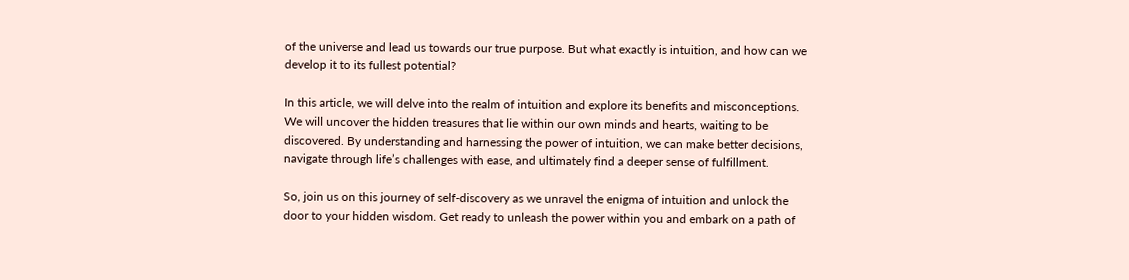of the universe and lead us towards our true purpose. But what exactly is intuition, and how can we develop it to its fullest potential?

In this article, we will delve into the realm of intuition and explore its benefits and misconceptions. We will uncover the hidden treasures that lie within our own minds and hearts, waiting to be discovered. By understanding and harnessing the power of intuition, we can make better decisions, navigate through life’s challenges with ease, and ultimately find a deeper sense of fulfillment.

So, join us on this journey of self-discovery as we unravel the enigma of intuition and unlock the door to your hidden wisdom. Get ready to unleash the power within you and embark on a path of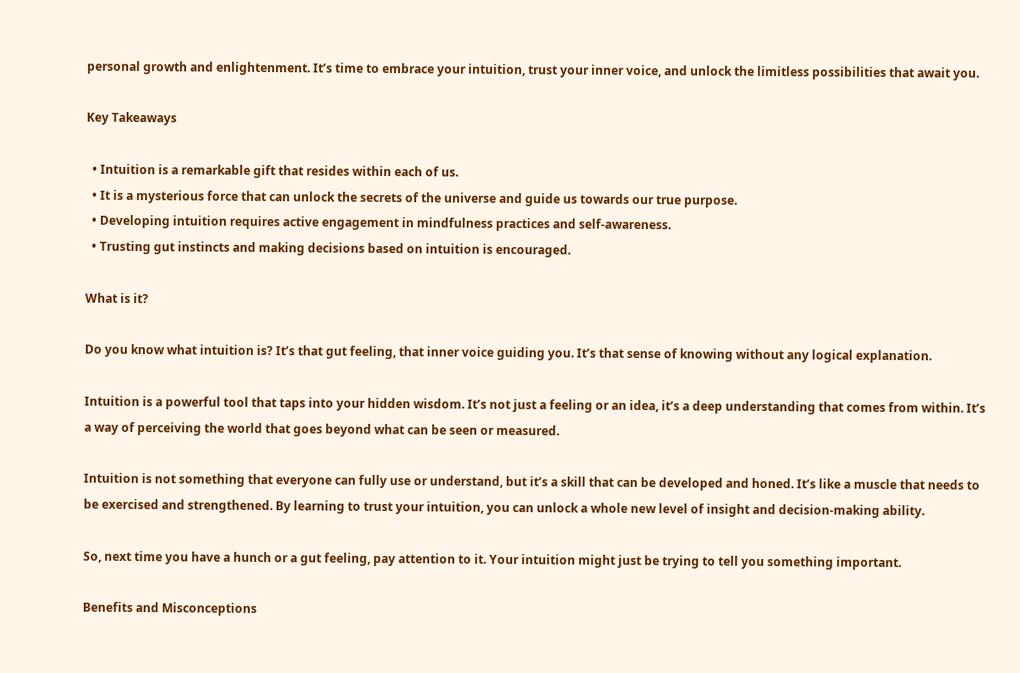personal growth and enlightenment. It’s time to embrace your intuition, trust your inner voice, and unlock the limitless possibilities that await you.

Key Takeaways

  • Intuition is a remarkable gift that resides within each of us.
  • It is a mysterious force that can unlock the secrets of the universe and guide us towards our true purpose.
  • Developing intuition requires active engagement in mindfulness practices and self-awareness.
  • Trusting gut instincts and making decisions based on intuition is encouraged.

What is it?

Do you know what intuition is? It’s that gut feeling, that inner voice guiding you. It’s that sense of knowing without any logical explanation.

Intuition is a powerful tool that taps into your hidden wisdom. It’s not just a feeling or an idea, it’s a deep understanding that comes from within. It’s a way of perceiving the world that goes beyond what can be seen or measured.

Intuition is not something that everyone can fully use or understand, but it’s a skill that can be developed and honed. It’s like a muscle that needs to be exercised and strengthened. By learning to trust your intuition, you can unlock a whole new level of insight and decision-making ability.

So, next time you have a hunch or a gut feeling, pay attention to it. Your intuition might just be trying to tell you something important.

Benefits and Misconceptions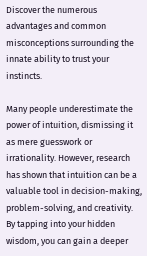Discover the numerous advantages and common misconceptions surrounding the innate ability to trust your instincts.

Many people underestimate the power of intuition, dismissing it as mere guesswork or irrationality. However, research has shown that intuition can be a valuable tool in decision-making, problem-solving, and creativity. By tapping into your hidden wisdom, you can gain a deeper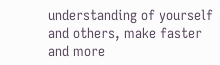understanding of yourself and others, make faster and more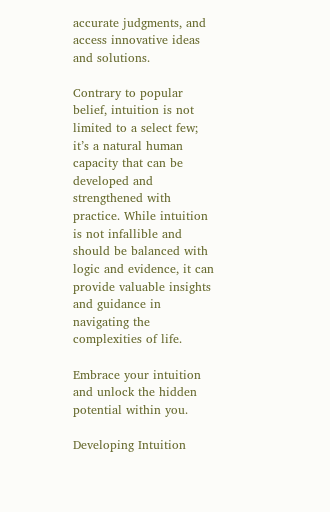accurate judgments, and access innovative ideas and solutions.

Contrary to popular belief, intuition is not limited to a select few; it’s a natural human capacity that can be developed and strengthened with practice. While intuition is not infallible and should be balanced with logic and evidence, it can provide valuable insights and guidance in navigating the complexities of life.

Embrace your intuition and unlock the hidden potential within you.

Developing Intuition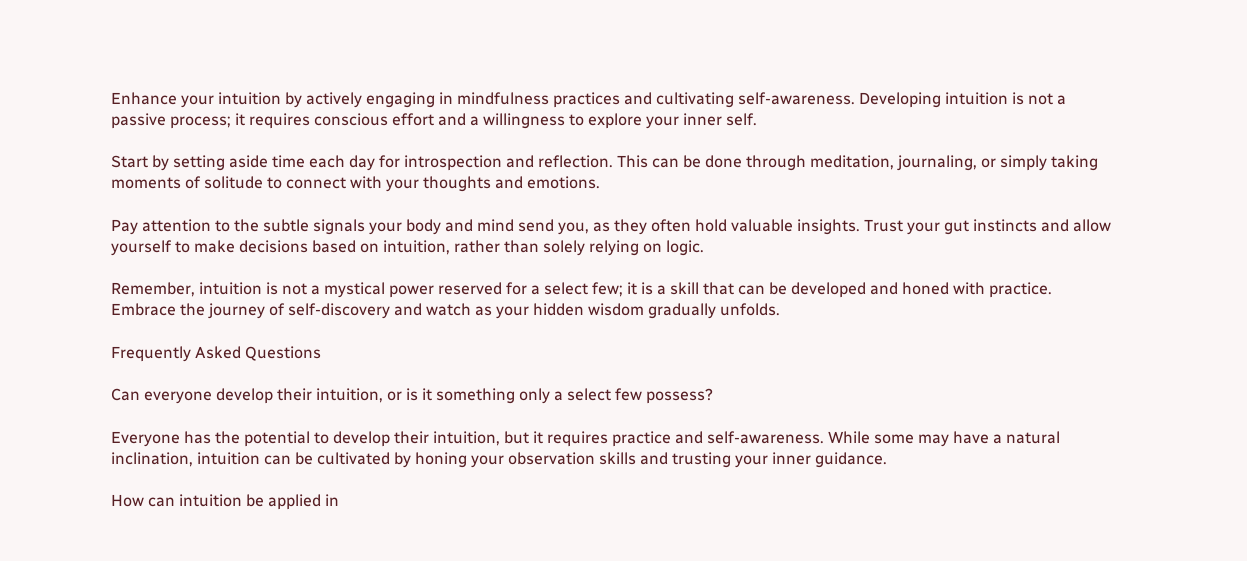Enhance your intuition by actively engaging in mindfulness practices and cultivating self-awareness. Developing intuition is not a passive process; it requires conscious effort and a willingness to explore your inner self.

Start by setting aside time each day for introspection and reflection. This can be done through meditation, journaling, or simply taking moments of solitude to connect with your thoughts and emotions.

Pay attention to the subtle signals your body and mind send you, as they often hold valuable insights. Trust your gut instincts and allow yourself to make decisions based on intuition, rather than solely relying on logic.

Remember, intuition is not a mystical power reserved for a select few; it is a skill that can be developed and honed with practice. Embrace the journey of self-discovery and watch as your hidden wisdom gradually unfolds.

Frequently Asked Questions

Can everyone develop their intuition, or is it something only a select few possess?

Everyone has the potential to develop their intuition, but it requires practice and self-awareness. While some may have a natural inclination, intuition can be cultivated by honing your observation skills and trusting your inner guidance.

How can intuition be applied in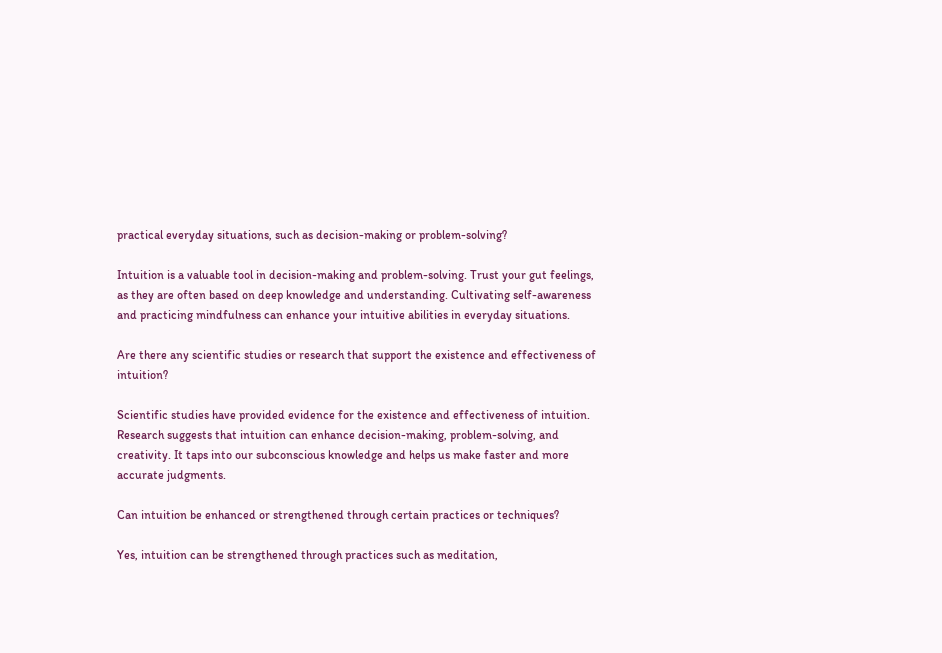practical everyday situations, such as decision-making or problem-solving?

Intuition is a valuable tool in decision-making and problem-solving. Trust your gut feelings, as they are often based on deep knowledge and understanding. Cultivating self-awareness and practicing mindfulness can enhance your intuitive abilities in everyday situations.

Are there any scientific studies or research that support the existence and effectiveness of intuition?

Scientific studies have provided evidence for the existence and effectiveness of intuition. Research suggests that intuition can enhance decision-making, problem-solving, and creativity. It taps into our subconscious knowledge and helps us make faster and more accurate judgments.

Can intuition be enhanced or strengthened through certain practices or techniques?

Yes, intuition can be strengthened through practices such as meditation,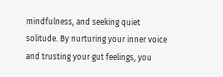mindfulness, and seeking quiet solitude. By nurturing your inner voice and trusting your gut feelings, you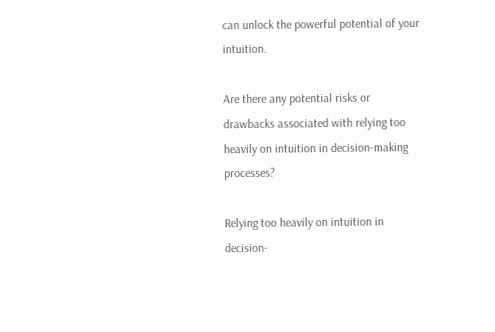can unlock the powerful potential of your intuition.

Are there any potential risks or drawbacks associated with relying too heavily on intuition in decision-making processes?

Relying too heavily on intuition in decision-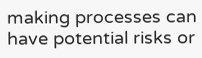making processes can have potential risks or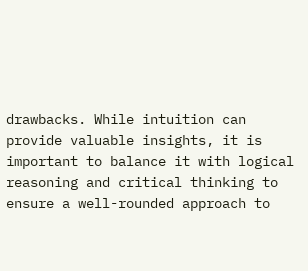drawbacks. While intuition can provide valuable insights, it is important to balance it with logical reasoning and critical thinking to ensure a well-rounded approach to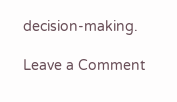decision-making.

Leave a Comment